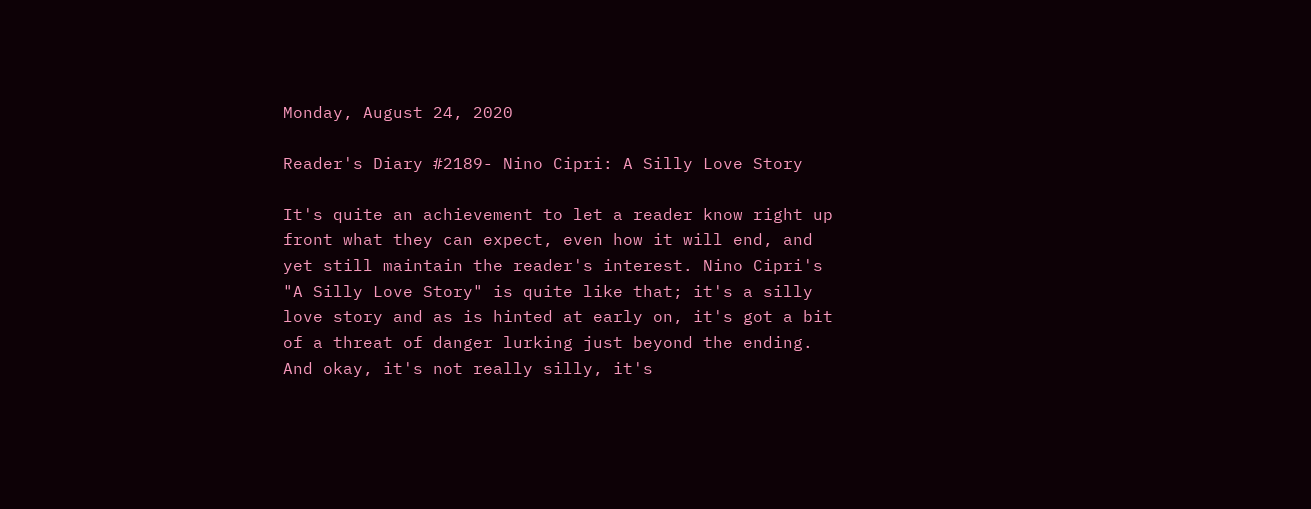Monday, August 24, 2020

Reader's Diary #2189- Nino Cipri: A Silly Love Story

It's quite an achievement to let a reader know right up front what they can expect, even how it will end, and yet still maintain the reader's interest. Nino Cipri's "A Silly Love Story" is quite like that; it's a silly love story and as is hinted at early on, it's got a bit of a threat of danger lurking just beyond the ending. And okay, it's not really silly, it's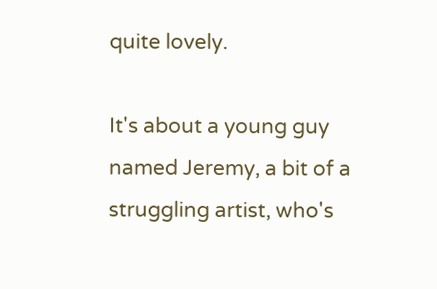quite lovely.

It's about a young guy named Jeremy, a bit of a struggling artist, who's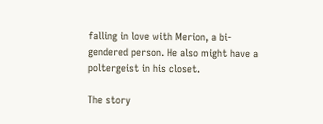falling in love with Merion, a bi-gendered person. He also might have a poltergeist in his closet.

The story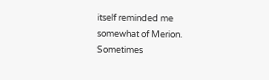itself reminded me somewhat of Merion. Sometimes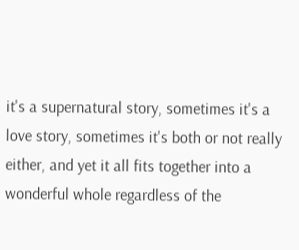it's a supernatural story, sometimes it's a love story, sometimes it's both or not really either, and yet it all fits together into a wonderful whole regardless of the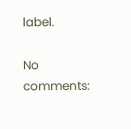label.

No comments: